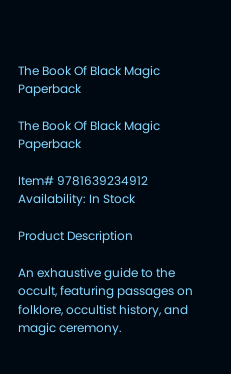The Book Of Black Magic Paperback

The Book Of Black Magic Paperback

Item# 9781639234912
Availability: In Stock

Product Description

An exhaustive guide to the occult, featuring passages on folklore, occultist history, and magic ceremony.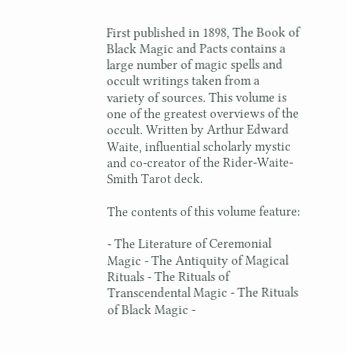First published in 1898, The Book of Black Magic and Pacts contains a large number of magic spells and occult writings taken from a variety of sources. This volume is one of the greatest overviews of the occult. Written by Arthur Edward Waite, influential scholarly mystic and co-creator of the Rider-Waite-Smith Tarot deck.

The contents of this volume feature:

- The Literature of Ceremonial Magic - The Antiquity of Magical Rituals - The Rituals of Transcendental Magic - The Rituals of Black Magic -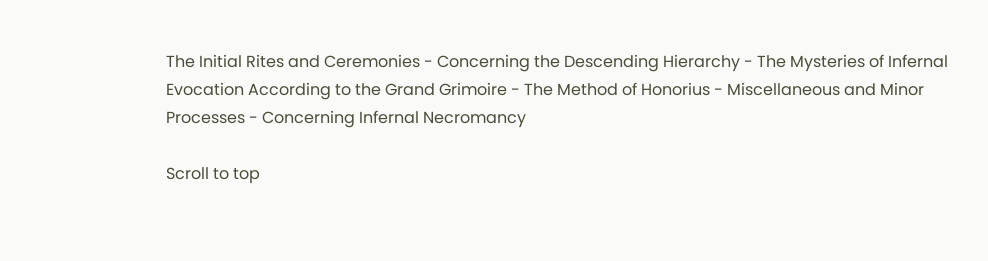The Initial Rites and Ceremonies - Concerning the Descending Hierarchy - The Mysteries of Infernal Evocation According to the Grand Grimoire - The Method of Honorius - Miscellaneous and Minor Processes - Concerning Infernal Necromancy

Scroll to top